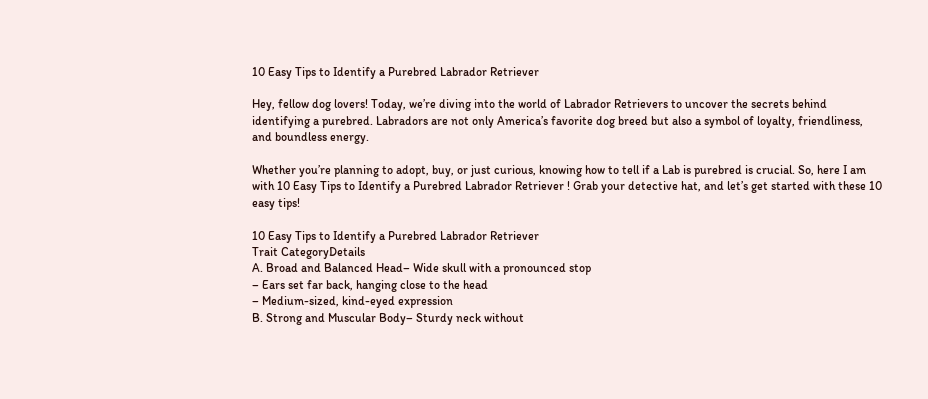10 Easy Tips to Identify a Purebred Labrador Retriever

Hey, fellow dog lovers! Today, we’re diving into the world of Labrador Retrievers to uncover the secrets behind identifying a purebred. Labradors are not only America’s favorite dog breed but also a symbol of loyalty, friendliness, and boundless energy.

Whether you’re planning to adopt, buy, or just curious, knowing how to tell if a Lab is purebred is crucial. So, here I am with 10 Easy Tips to Identify a Purebred Labrador Retriever ! Grab your detective hat, and let’s get started with these 10 easy tips!

10 Easy Tips to Identify a Purebred Labrador Retriever
Trait CategoryDetails
A. Broad and Balanced Head– Wide skull with a pronounced stop
– Ears set far back, hanging close to the head
– Medium-sized, kind-eyed expression
B. Strong and Muscular Body– Sturdy neck without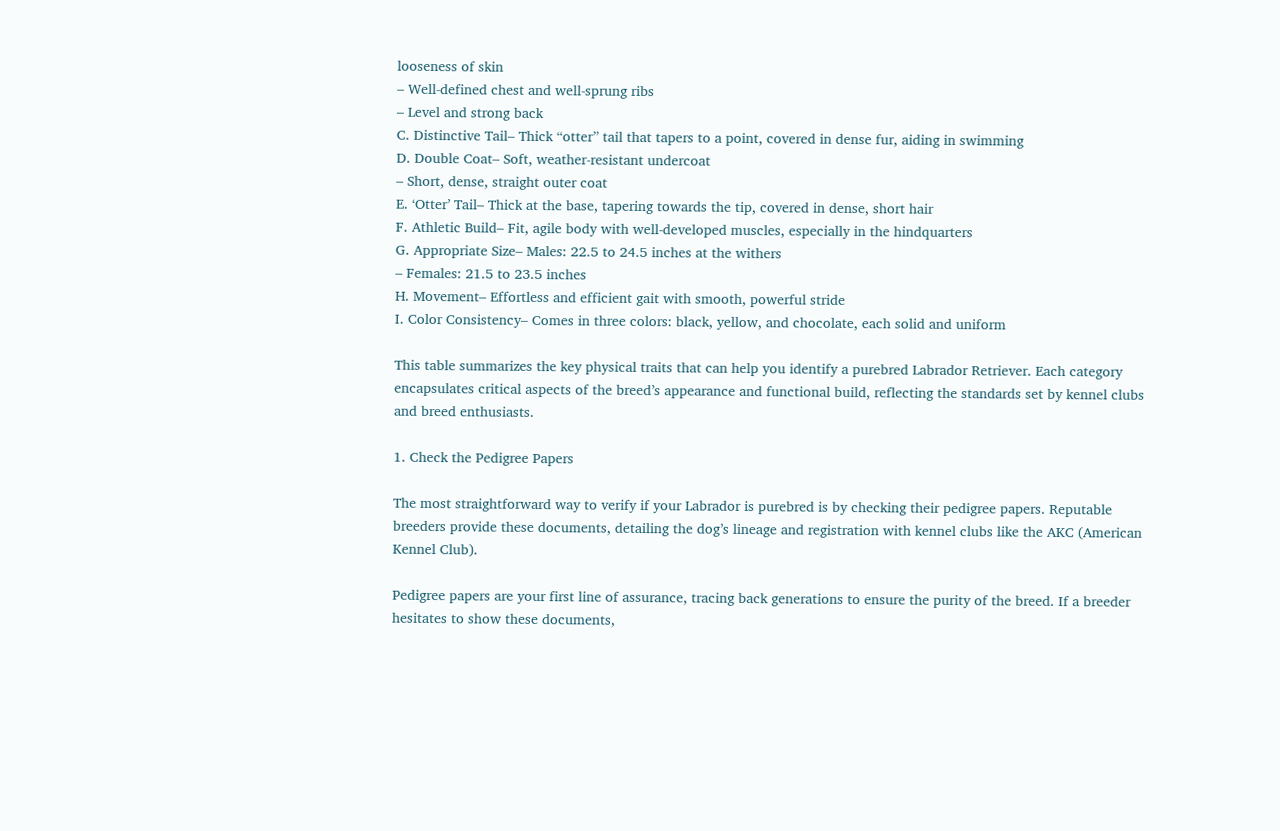looseness of skin
– Well-defined chest and well-sprung ribs
– Level and strong back
C. Distinctive Tail– Thick “otter” tail that tapers to a point, covered in dense fur, aiding in swimming
D. Double Coat– Soft, weather-resistant undercoat
– Short, dense, straight outer coat
E. ‘Otter’ Tail– Thick at the base, tapering towards the tip, covered in dense, short hair
F. Athletic Build– Fit, agile body with well-developed muscles, especially in the hindquarters
G. Appropriate Size– Males: 22.5 to 24.5 inches at the withers
– Females: 21.5 to 23.5 inches
H. Movement– Effortless and efficient gait with smooth, powerful stride
I. Color Consistency– Comes in three colors: black, yellow, and chocolate, each solid and uniform

This table summarizes the key physical traits that can help you identify a purebred Labrador Retriever. Each category encapsulates critical aspects of the breed’s appearance and functional build, reflecting the standards set by kennel clubs and breed enthusiasts.

1. Check the Pedigree Papers

The most straightforward way to verify if your Labrador is purebred is by checking their pedigree papers. Reputable breeders provide these documents, detailing the dog’s lineage and registration with kennel clubs like the AKC (American Kennel Club).

Pedigree papers are your first line of assurance, tracing back generations to ensure the purity of the breed. If a breeder hesitates to show these documents,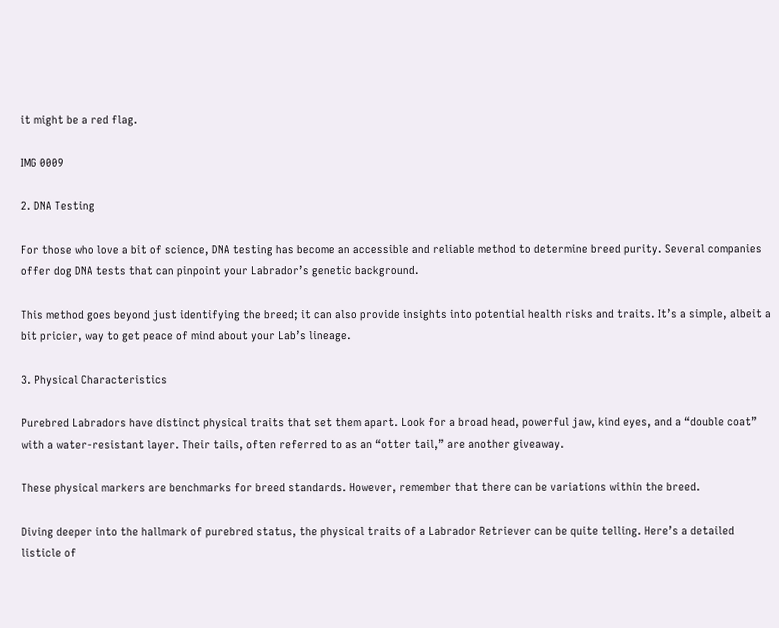it might be a red flag.

IMG 0009

2. DNA Testing

For those who love a bit of science, DNA testing has become an accessible and reliable method to determine breed purity. Several companies offer dog DNA tests that can pinpoint your Labrador’s genetic background.

This method goes beyond just identifying the breed; it can also provide insights into potential health risks and traits. It’s a simple, albeit a bit pricier, way to get peace of mind about your Lab’s lineage.

3. Physical Characteristics

Purebred Labradors have distinct physical traits that set them apart. Look for a broad head, powerful jaw, kind eyes, and a “double coat” with a water-resistant layer. Their tails, often referred to as an “otter tail,” are another giveaway.

These physical markers are benchmarks for breed standards. However, remember that there can be variations within the breed.

Diving deeper into the hallmark of purebred status, the physical traits of a Labrador Retriever can be quite telling. Here’s a detailed listicle of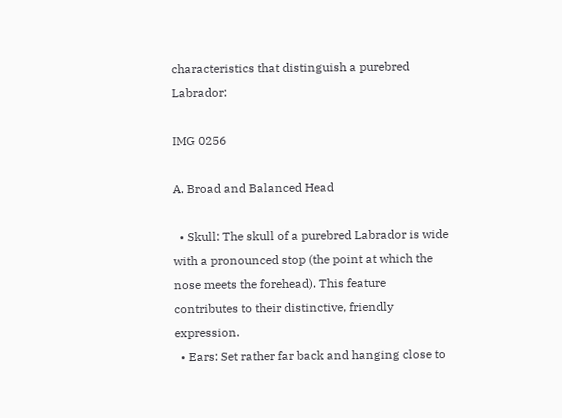characteristics that distinguish a purebred Labrador:

IMG 0256

A. Broad and Balanced Head

  • Skull: The skull of a purebred Labrador is wide with a pronounced stop (the point at which the nose meets the forehead). This feature contributes to their distinctive, friendly expression.
  • Ears: Set rather far back and hanging close to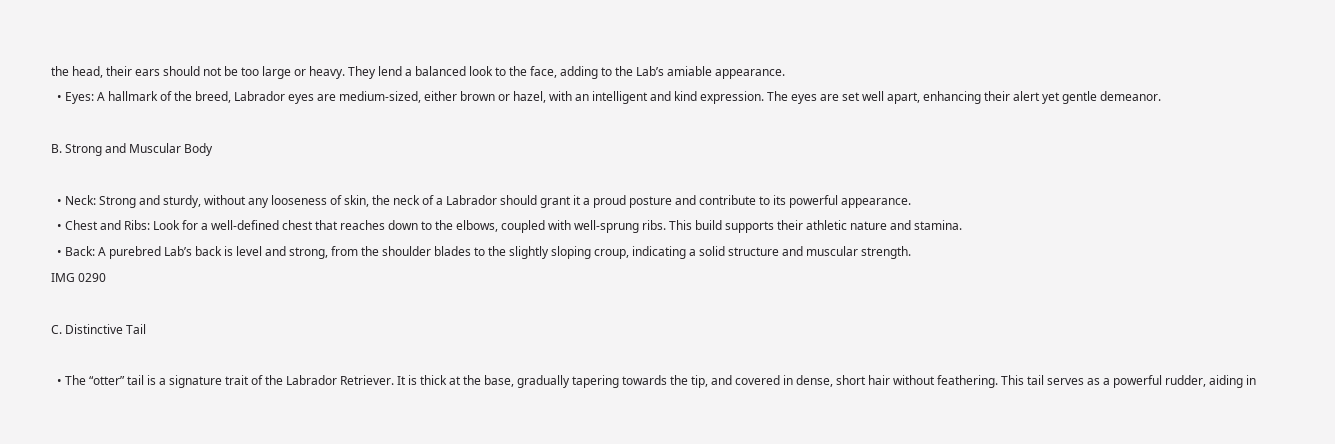the head, their ears should not be too large or heavy. They lend a balanced look to the face, adding to the Lab’s amiable appearance.
  • Eyes: A hallmark of the breed, Labrador eyes are medium-sized, either brown or hazel, with an intelligent and kind expression. The eyes are set well apart, enhancing their alert yet gentle demeanor.

B. Strong and Muscular Body

  • Neck: Strong and sturdy, without any looseness of skin, the neck of a Labrador should grant it a proud posture and contribute to its powerful appearance.
  • Chest and Ribs: Look for a well-defined chest that reaches down to the elbows, coupled with well-sprung ribs. This build supports their athletic nature and stamina.
  • Back: A purebred Lab’s back is level and strong, from the shoulder blades to the slightly sloping croup, indicating a solid structure and muscular strength.
IMG 0290

C. Distinctive Tail

  • The “otter” tail is a signature trait of the Labrador Retriever. It is thick at the base, gradually tapering towards the tip, and covered in dense, short hair without feathering. This tail serves as a powerful rudder, aiding in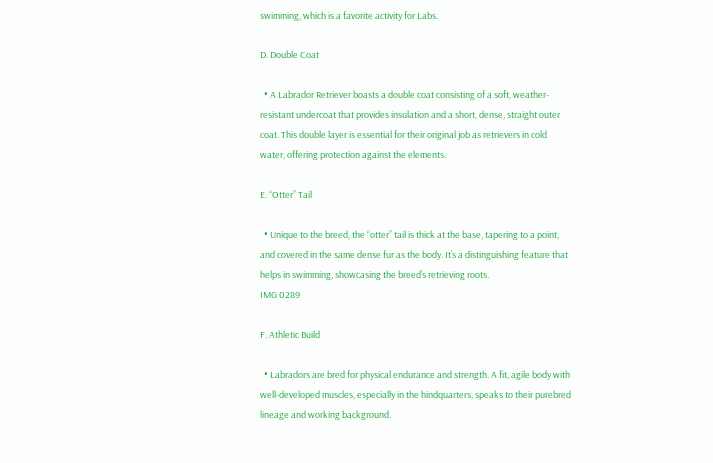swimming, which is a favorite activity for Labs.

D. Double Coat

  • A Labrador Retriever boasts a double coat consisting of a soft, weather-resistant undercoat that provides insulation and a short, dense, straight outer coat. This double layer is essential for their original job as retrievers in cold water, offering protection against the elements.

E. “Otter” Tail

  • Unique to the breed, the “otter” tail is thick at the base, tapering to a point, and covered in the same dense fur as the body. It’s a distinguishing feature that helps in swimming, showcasing the breed’s retrieving roots.
IMG 0289

F. Athletic Build

  • Labradors are bred for physical endurance and strength. A fit, agile body with well-developed muscles, especially in the hindquarters, speaks to their purebred lineage and working background.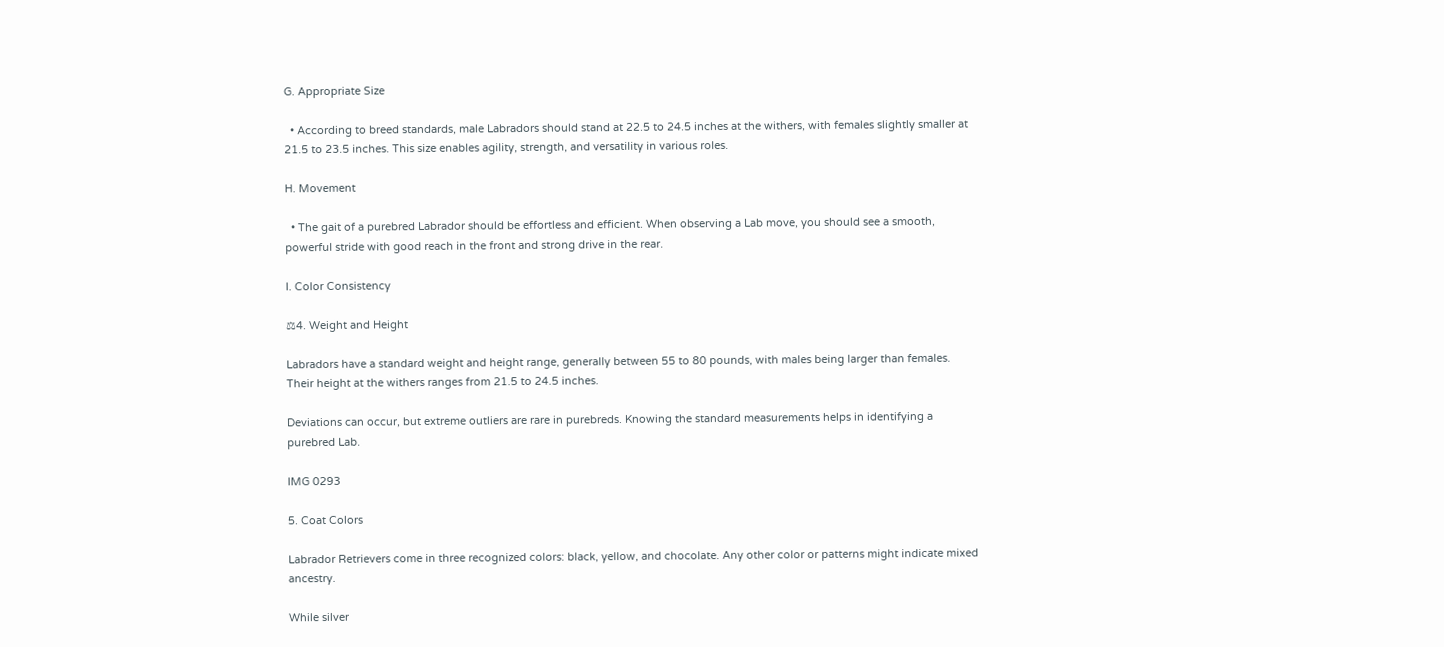G. Appropriate Size

  • According to breed standards, male Labradors should stand at 22.5 to 24.5 inches at the withers, with females slightly smaller at 21.5 to 23.5 inches. This size enables agility, strength, and versatility in various roles.

H. Movement

  • The gait of a purebred Labrador should be effortless and efficient. When observing a Lab move, you should see a smooth, powerful stride with good reach in the front and strong drive in the rear.

I. Color Consistency

⚖4. Weight and Height

Labradors have a standard weight and height range, generally between 55 to 80 pounds, with males being larger than females. Their height at the withers ranges from 21.5 to 24.5 inches.

Deviations can occur, but extreme outliers are rare in purebreds. Knowing the standard measurements helps in identifying a purebred Lab.

IMG 0293

5. Coat Colors

Labrador Retrievers come in three recognized colors: black, yellow, and chocolate. Any other color or patterns might indicate mixed ancestry.

While silver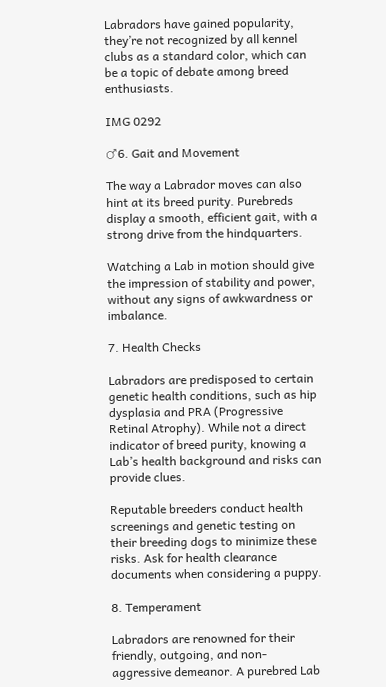Labradors have gained popularity, they’re not recognized by all kennel clubs as a standard color, which can be a topic of debate among breed enthusiasts.

IMG 0292

♂6. Gait and Movement

The way a Labrador moves can also hint at its breed purity. Purebreds display a smooth, efficient gait, with a strong drive from the hindquarters.

Watching a Lab in motion should give the impression of stability and power, without any signs of awkwardness or imbalance.

7. Health Checks

Labradors are predisposed to certain genetic health conditions, such as hip dysplasia and PRA (Progressive Retinal Atrophy). While not a direct indicator of breed purity, knowing a Lab’s health background and risks can provide clues.

Reputable breeders conduct health screenings and genetic testing on their breeding dogs to minimize these risks. Ask for health clearance documents when considering a puppy.

8. Temperament

Labradors are renowned for their friendly, outgoing, and non-aggressive demeanor. A purebred Lab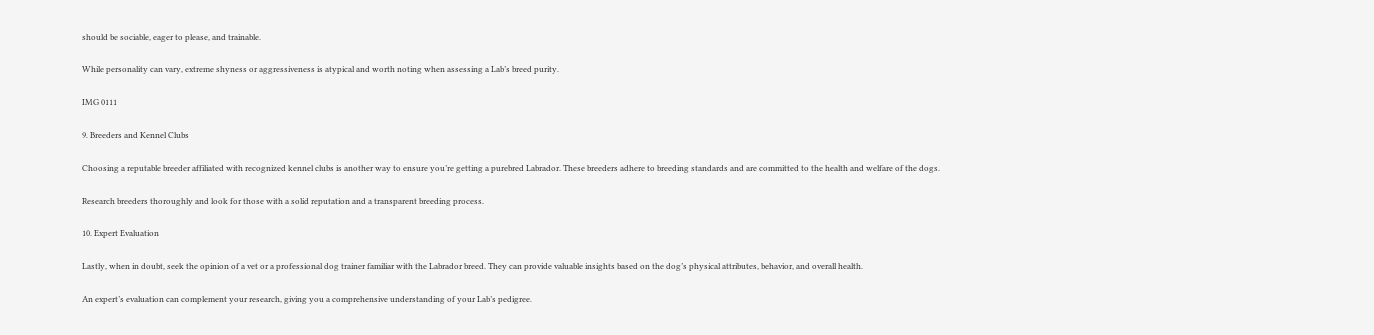should be sociable, eager to please, and trainable.

While personality can vary, extreme shyness or aggressiveness is atypical and worth noting when assessing a Lab’s breed purity.

IMG 0111

9. Breeders and Kennel Clubs

Choosing a reputable breeder affiliated with recognized kennel clubs is another way to ensure you’re getting a purebred Labrador. These breeders adhere to breeding standards and are committed to the health and welfare of the dogs.

Research breeders thoroughly and look for those with a solid reputation and a transparent breeding process.

10. Expert Evaluation

Lastly, when in doubt, seek the opinion of a vet or a professional dog trainer familiar with the Labrador breed. They can provide valuable insights based on the dog’s physical attributes, behavior, and overall health.

An expert’s evaluation can complement your research, giving you a comprehensive understanding of your Lab’s pedigree.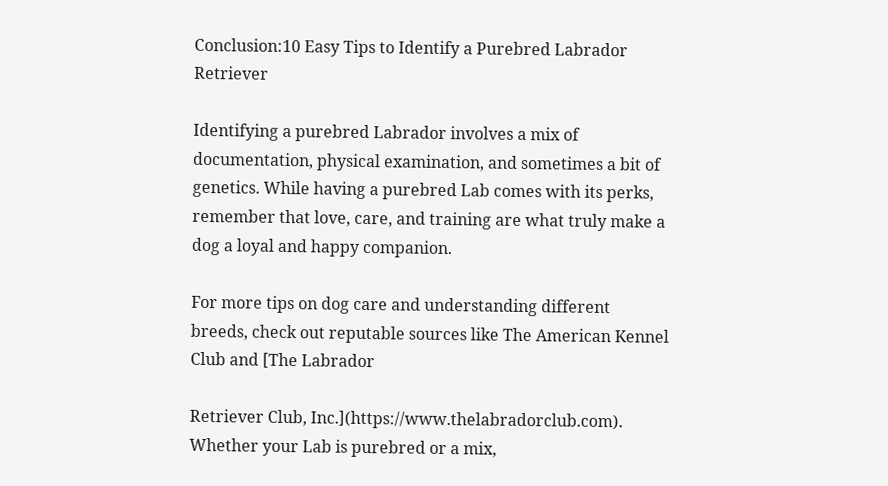Conclusion:10 Easy Tips to Identify a Purebred Labrador Retriever

Identifying a purebred Labrador involves a mix of documentation, physical examination, and sometimes a bit of genetics. While having a purebred Lab comes with its perks, remember that love, care, and training are what truly make a dog a loyal and happy companion.

For more tips on dog care and understanding different breeds, check out reputable sources like The American Kennel Club and [The Labrador

Retriever Club, Inc.](https://www.thelabradorclub.com). Whether your Lab is purebred or a mix,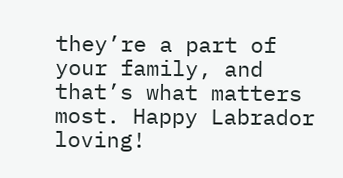they’re a part of your family, and that’s what matters most. Happy Labrador loving!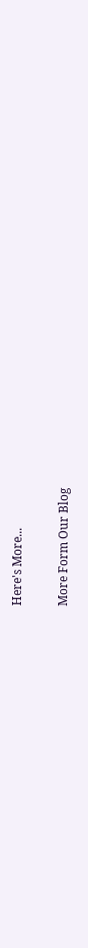Here's More...

More Form Our Blog